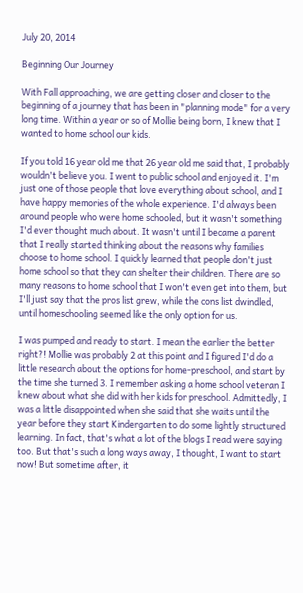July 20, 2014

Beginning Our Journey

With Fall approaching, we are getting closer and closer to the beginning of a journey that has been in "planning mode" for a very long time. Within a year or so of Mollie being born, I knew that I wanted to home school our kids.

If you told 16 year old me that 26 year old me said that, I probably wouldn't believe you. I went to public school and enjoyed it. I'm just one of those people that love everything about school, and I have happy memories of the whole experience. I'd always been around people who were home schooled, but it wasn't something I'd ever thought much about. It wasn't until I became a parent that I really started thinking about the reasons why families choose to home school. I quickly learned that people don't just home school so that they can shelter their children. There are so many reasons to home school that I won't even get into them, but I'll just say that the pros list grew, while the cons list dwindled, until homeschooling seemed like the only option for us.

I was pumped and ready to start. I mean the earlier the better right?! Mollie was probably 2 at this point and I figured I'd do a little research about the options for home-preschool, and start by the time she turned 3. I remember asking a home school veteran I knew about what she did with her kids for preschool. Admittedly, I was a little disappointed when she said that she waits until the year before they start Kindergarten to do some lightly structured learning. In fact, that's what a lot of the blogs I read were saying too. But that's such a long ways away, I thought, I want to start now! But sometime after, it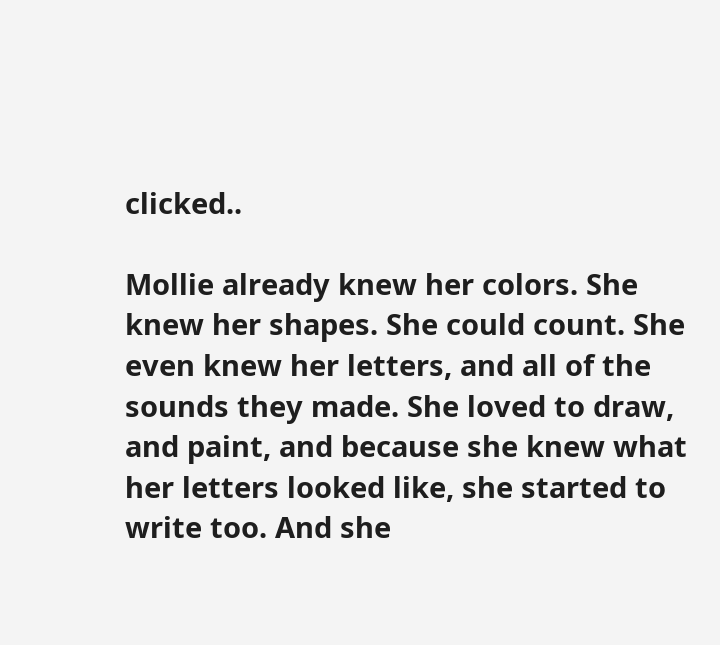clicked..

Mollie already knew her colors. She knew her shapes. She could count. She even knew her letters, and all of the sounds they made. She loved to draw, and paint, and because she knew what her letters looked like, she started to write too. And she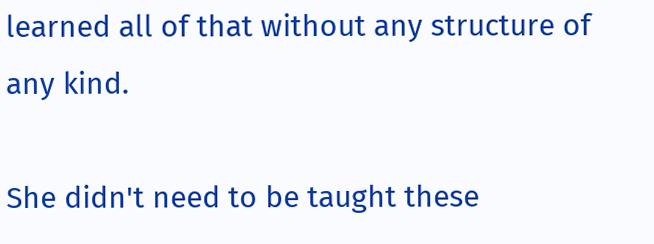learned all of that without any structure of any kind.

She didn't need to be taught these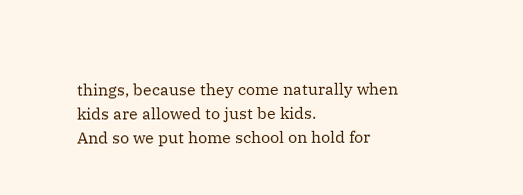things, because they come naturally when kids are allowed to just be kids.
And so we put home school on hold for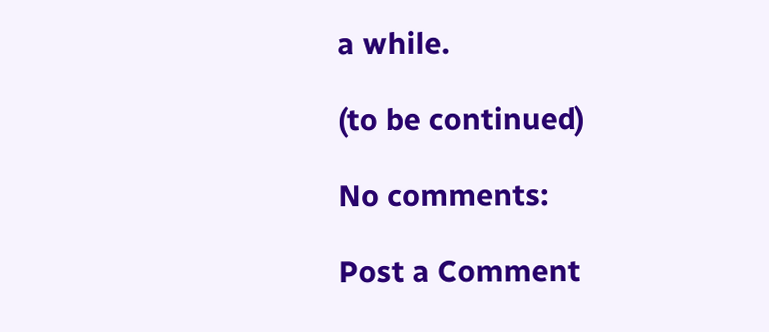a while.

(to be continued)

No comments:

Post a Comment